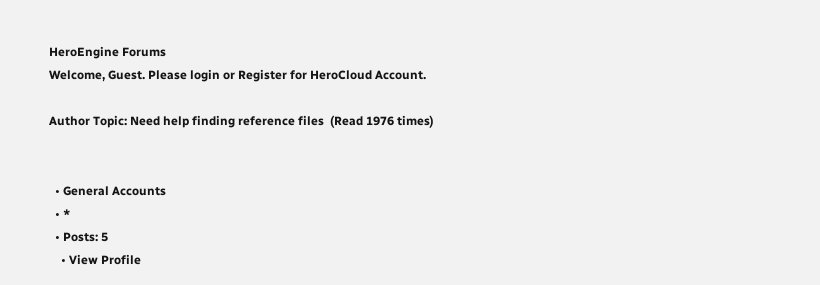HeroEngine Forums
Welcome, Guest. Please login or Register for HeroCloud Account.

Author Topic: Need help finding reference files  (Read 1976 times)


  • General Accounts
  • *
  • Posts: 5
    • View Profile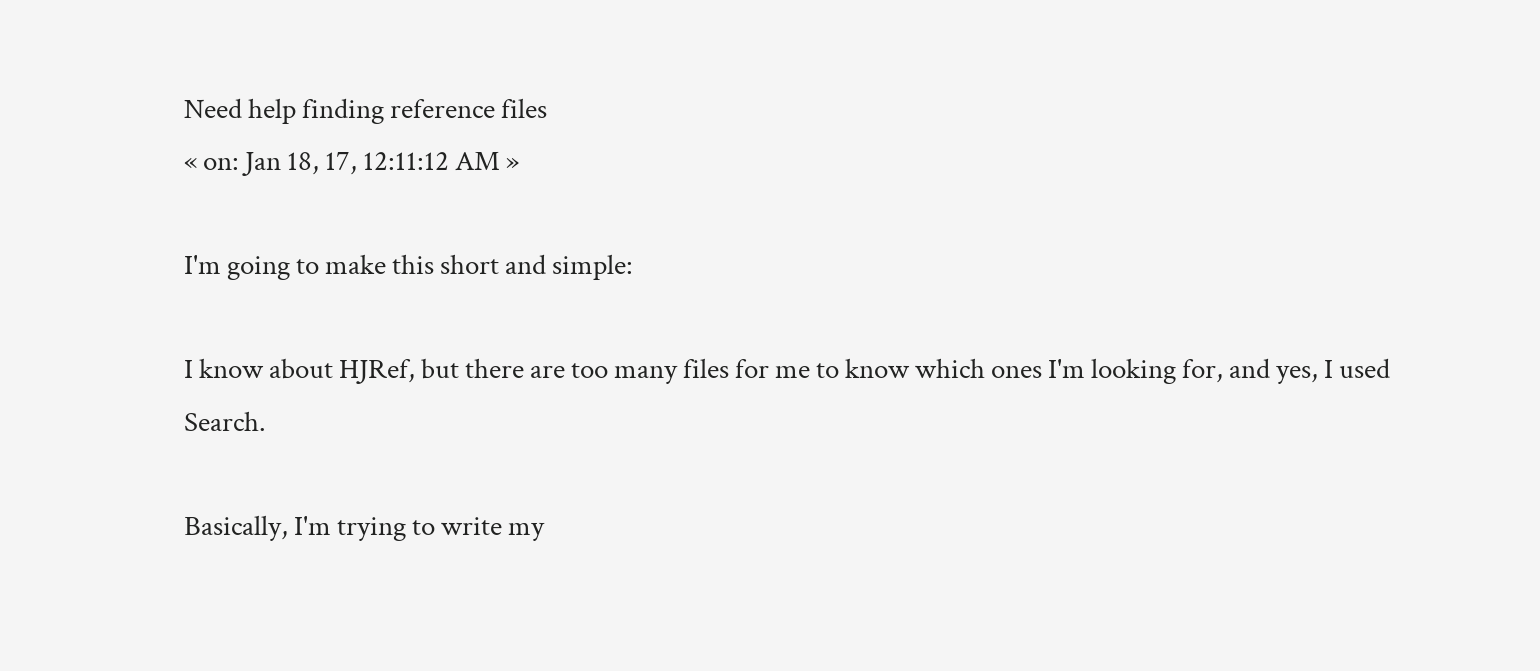Need help finding reference files
« on: Jan 18, 17, 12:11:12 AM »

I'm going to make this short and simple:

I know about HJRef, but there are too many files for me to know which ones I'm looking for, and yes, I used Search.

Basically, I'm trying to write my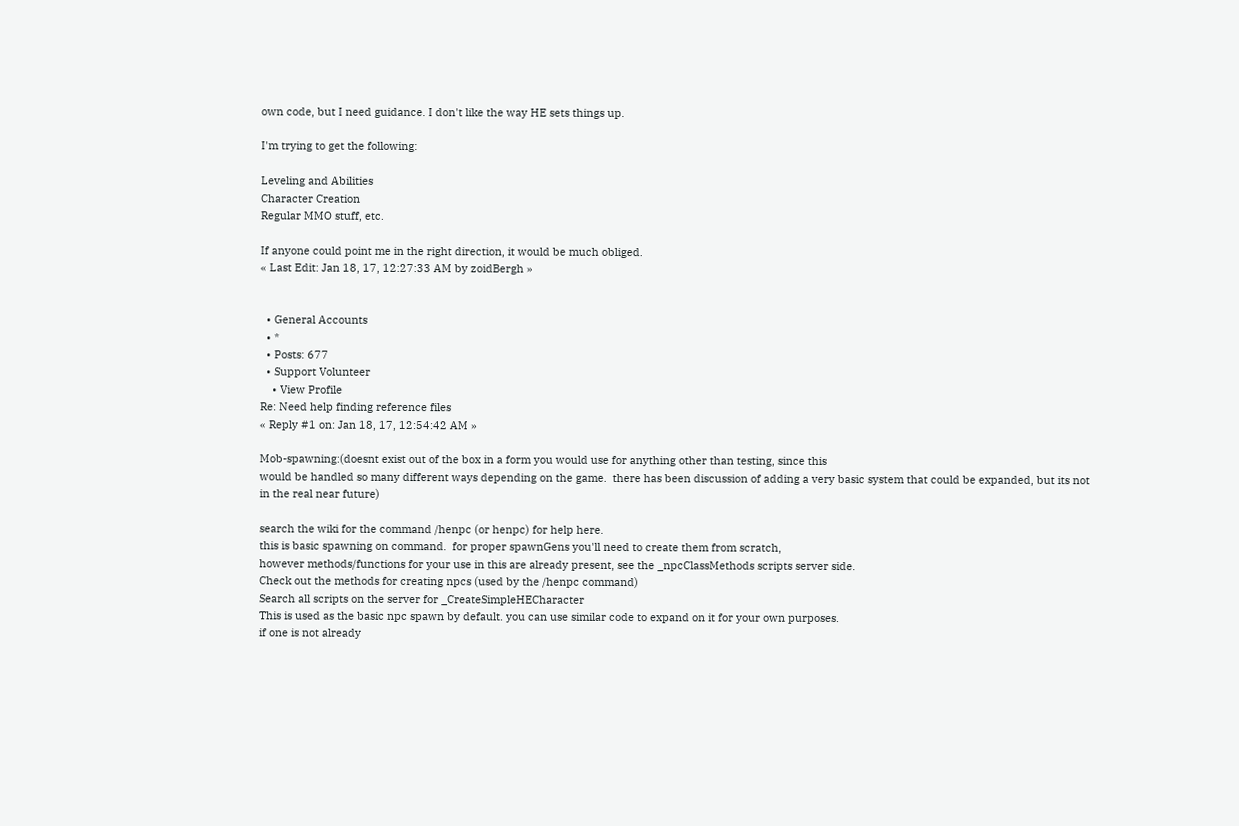own code, but I need guidance. I don't like the way HE sets things up.

I'm trying to get the following:

Leveling and Abilities
Character Creation
Regular MMO stuff, etc.

If anyone could point me in the right direction, it would be much obliged.
« Last Edit: Jan 18, 17, 12:27:33 AM by zoidBergh »


  • General Accounts
  • *
  • Posts: 677
  • Support Volunteer
    • View Profile
Re: Need help finding reference files
« Reply #1 on: Jan 18, 17, 12:54:42 AM »

Mob-spawning:(doesnt exist out of the box in a form you would use for anything other than testing, since this
would be handled so many different ways depending on the game.  there has been discussion of adding a very basic system that could be expanded, but its not in the real near future)

search the wiki for the command /henpc (or henpc) for help here.
this is basic spawning on command.  for proper spawnGens you'll need to create them from scratch,
however methods/functions for your use in this are already present, see the _npcClassMethods scripts server side.
Check out the methods for creating npcs (used by the /henpc command)
Search all scripts on the server for _CreateSimpleHECharacter
This is used as the basic npc spawn by default. you can use similar code to expand on it for your own purposes.
if one is not already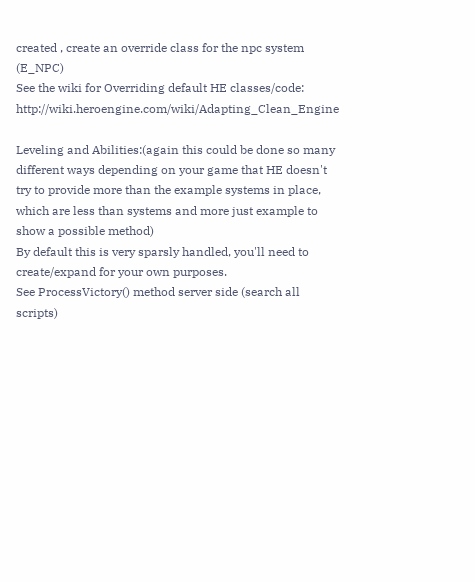created , create an override class for the npc system (E_NPC)
See the wiki for Overriding default HE classes/code: http://wiki.heroengine.com/wiki/Adapting_Clean_Engine

Leveling and Abilities:(again this could be done so many different ways depending on your game that HE doesn't
try to provide more than the example systems in place, which are less than systems and more just example to
show a possible method)
By default this is very sparsly handled, you'll need to create/expand for your own purposes.
See ProcessVictory() method server side (search all scripts)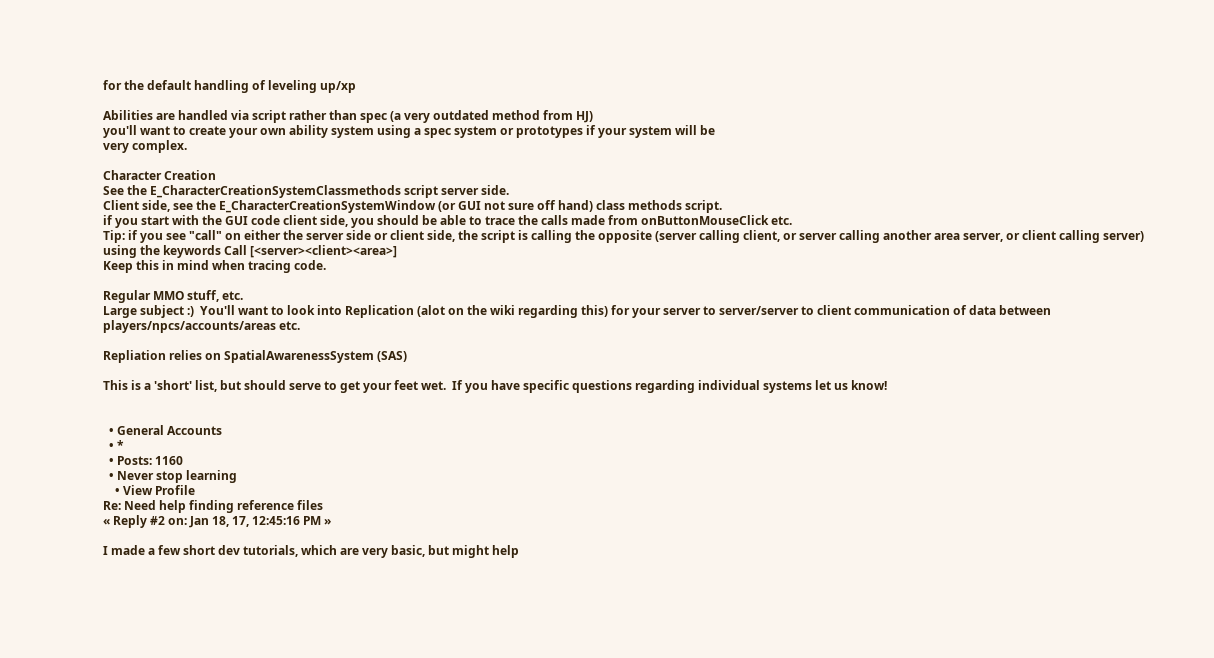for the default handling of leveling up/xp

Abilities are handled via script rather than spec (a very outdated method from HJ)
you'll want to create your own ability system using a spec system or prototypes if your system will be
very complex.

Character Creation
See the E_CharacterCreationSystemClassmethods script server side.
Client side, see the E_CharacterCreationSystemWindow (or GUI not sure off hand) class methods script.
if you start with the GUI code client side, you should be able to trace the calls made from onButtonMouseClick etc.
Tip: if you see "call" on either the server side or client side, the script is calling the opposite (server calling client, or server calling another area server, or client calling server) using the keywords Call [<server><client><area>]
Keep this in mind when tracing code.

Regular MMO stuff, etc.
Large subject :)  You'll want to look into Replication (alot on the wiki regarding this) for your server to server/server to client communication of data between players/npcs/accounts/areas etc.

Repliation relies on SpatialAwarenessSystem (SAS)

This is a 'short' list, but should serve to get your feet wet.  If you have specific questions regarding individual systems let us know!


  • General Accounts
  • *
  • Posts: 1160
  • Never stop learning
    • View Profile
Re: Need help finding reference files
« Reply #2 on: Jan 18, 17, 12:45:16 PM »

I made a few short dev tutorials, which are very basic, but might help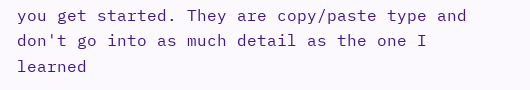you get started. They are copy/paste type and don't go into as much detail as the one I learned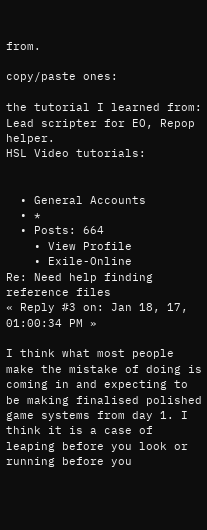from.

copy/paste ones:

the tutorial I learned from:
Lead scripter for EO, Repop helper.
HSL Video tutorials:


  • General Accounts
  • *
  • Posts: 664
    • View Profile
    • Exile-Online
Re: Need help finding reference files
« Reply #3 on: Jan 18, 17, 01:00:34 PM »

I think what most people make the mistake of doing is coming in and expecting to be making finalised polished game systems from day 1. I think it is a case of leaping before you look or running before you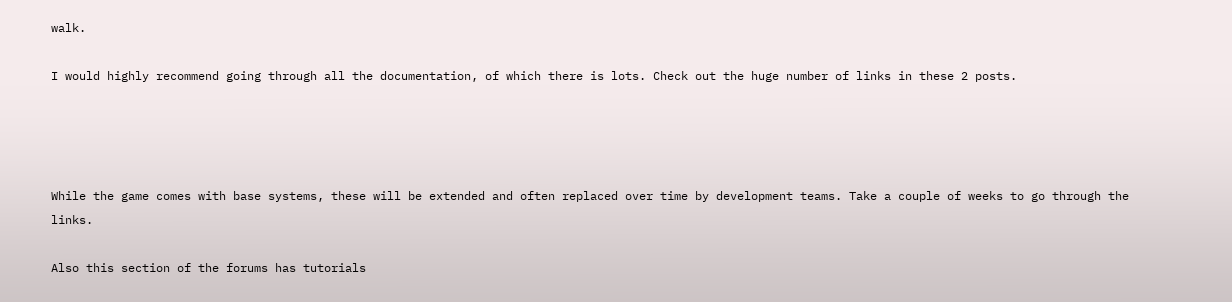walk.

I would highly recommend going through all the documentation, of which there is lots. Check out the huge number of links in these 2 posts.




While the game comes with base systems, these will be extended and often replaced over time by development teams. Take a couple of weeks to go through the links.

Also this section of the forums has tutorials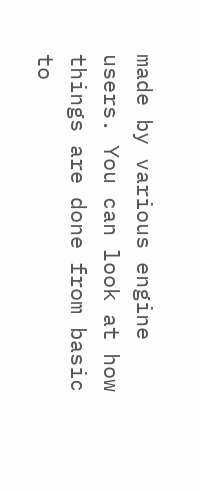made by various engine users. You can look at how things are done from basic to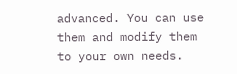advanced. You can use them and modify them to your own needs.